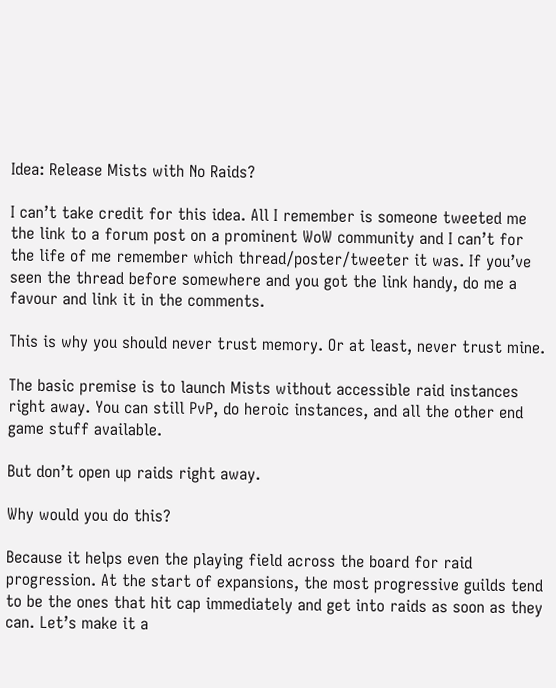Idea: Release Mists with No Raids?

I can’t take credit for this idea. All I remember is someone tweeted me the link to a forum post on a prominent WoW community and I can’t for the life of me remember which thread/poster/tweeter it was. If you’ve seen the thread before somewhere and you got the link handy, do me a favour and link it in the comments.

This is why you should never trust memory. Or at least, never trust mine.

The basic premise is to launch Mists without accessible raid instances right away. You can still PvP, do heroic instances, and all the other end game stuff available.

But don’t open up raids right away.

Why would you do this?

Because it helps even the playing field across the board for raid progression. At the start of expansions, the most progressive guilds tend to be the ones that hit cap immediately and get into raids as soon as they can. Let’s make it a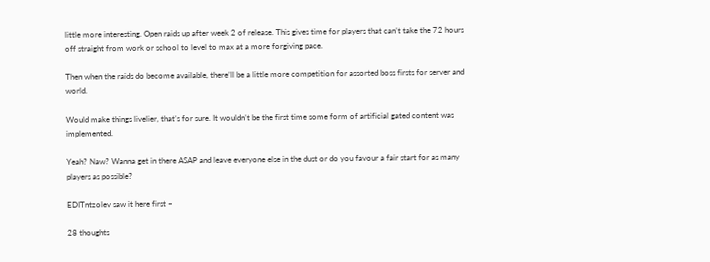little more interesting. Open raids up after week 2 of release. This gives time for players that can’t take the 72 hours off straight from work or school to level to max at a more forgiving pace.

Then when the raids do become available, there’ll be a little more competition for assorted boss firsts for server and world.

Would make things livelier, that’s for sure. It wouldn’t be the first time some form of artificial gated content was implemented.

Yeah? Naw? Wanna get in there ASAP and leave everyone else in the dust or do you favour a fair start for as many players as possible?

EDITntzolev saw it here first –

28 thoughts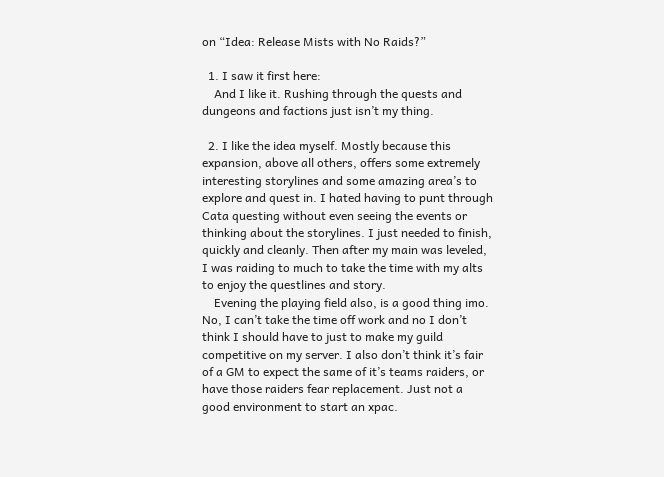on “Idea: Release Mists with No Raids?”

  1. I saw it first here:
    And I like it. Rushing through the quests and dungeons and factions just isn’t my thing.

  2. I like the idea myself. Mostly because this expansion, above all others, offers some extremely interesting storylines and some amazing area’s to explore and quest in. I hated having to punt through Cata questing without even seeing the events or thinking about the storylines. I just needed to finish, quickly and cleanly. Then after my main was leveled, I was raiding to much to take the time with my alts to enjoy the questlines and story.
    Evening the playing field also, is a good thing imo. No, I can’t take the time off work and no I don’t think I should have to just to make my guild competitive on my server. I also don’t think it’s fair of a GM to expect the same of it’s teams raiders, or have those raiders fear replacement. Just not a good environment to start an xpac.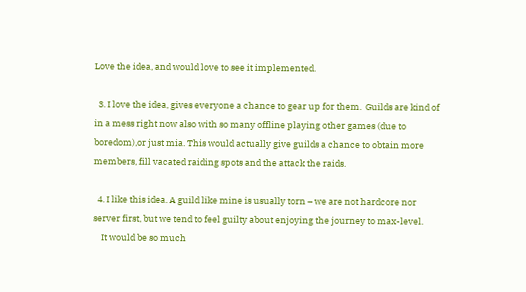Love the idea, and would love to see it implemented.

  3. I love the idea, gives everyone a chance to gear up for them.  Guilds are kind of in a mess right now also with so many offline playing other games (due to boredom),or just mia. This would actually give guilds a chance to obtain more members, fill vacated raiding spots and the attack the raids.

  4. I like this idea. A guild like mine is usually torn – we are not hardcore nor server first, but we tend to feel guilty about enjoying the journey to max-level.
    It would be so much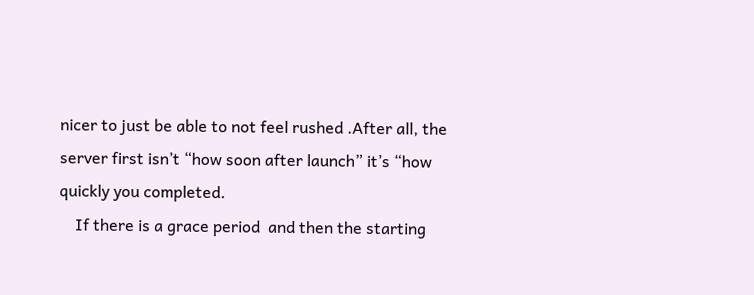nicer to just be able to not feel rushed .After all, the server first isn’t “how soon after launch” it’s “how quickly you completed.
    If there is a grace period  and then the starting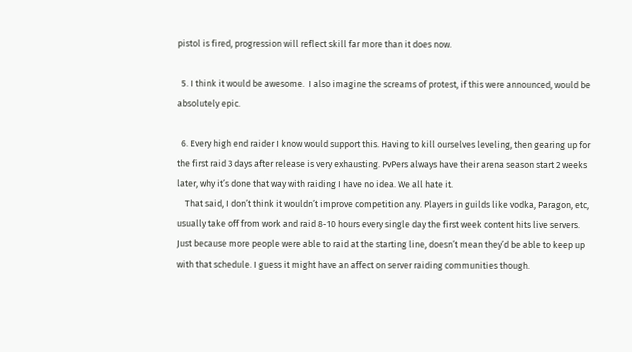pistol is fired, progression will reflect skill far more than it does now.

  5. I think it would be awesome.  I also imagine the screams of protest, if this were announced, would be absolutely epic.

  6. Every high end raider I know would support this. Having to kill ourselves leveling, then gearing up for the first raid 3 days after release is very exhausting. PvPers always have their arena season start 2 weeks later, why it’s done that way with raiding I have no idea. We all hate it.
    That said, I don’t think it wouldn’t improve competition any. Players in guilds like vodka, Paragon, etc, usually take off from work and raid 8-10 hours every single day the first week content hits live servers. Just because more people were able to raid at the starting line, doesn’t mean they’d be able to keep up with that schedule. I guess it might have an affect on server raiding communities though.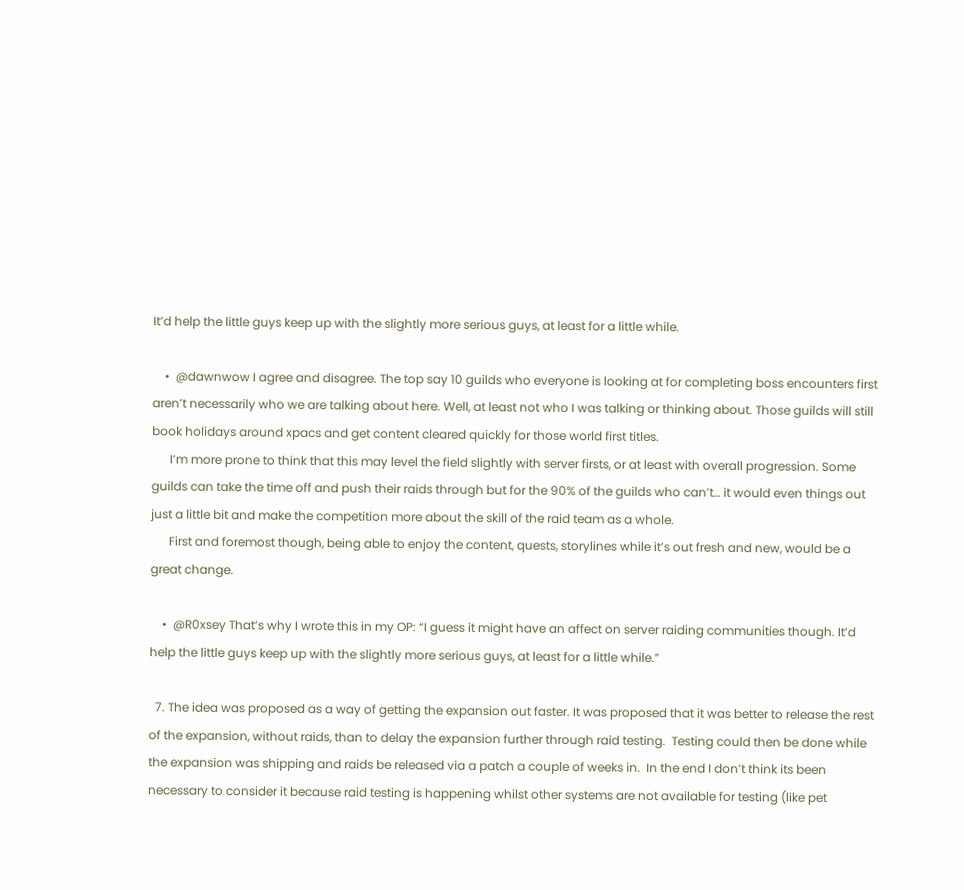It’d help the little guys keep up with the slightly more serious guys, at least for a little while.

    •  @dawnwow I agree and disagree. The top say 10 guilds who everyone is looking at for completing boss encounters first aren’t necessarily who we are talking about here. Well, at least not who I was talking or thinking about. Those guilds will still book holidays around xpacs and get content cleared quickly for those world first titles.
      I’m more prone to think that this may level the field slightly with server firsts, or at least with overall progression. Some guilds can take the time off and push their raids through but for the 90% of the guilds who can’t… it would even things out just a little bit and make the competition more about the skill of the raid team as a whole.
      First and foremost though, being able to enjoy the content, quests, storylines while it’s out fresh and new, would be a great change.

    •  @R0xsey That’s why I wrote this in my OP: “I guess it might have an affect on server raiding communities though. It’d help the little guys keep up with the slightly more serious guys, at least for a little while.”

  7. The idea was proposed as a way of getting the expansion out faster. It was proposed that it was better to release the rest of the expansion, without raids, than to delay the expansion further through raid testing.  Testing could then be done while the expansion was shipping and raids be released via a patch a couple of weeks in.  In the end I don’t think its been necessary to consider it because raid testing is happening whilst other systems are not available for testing (like pet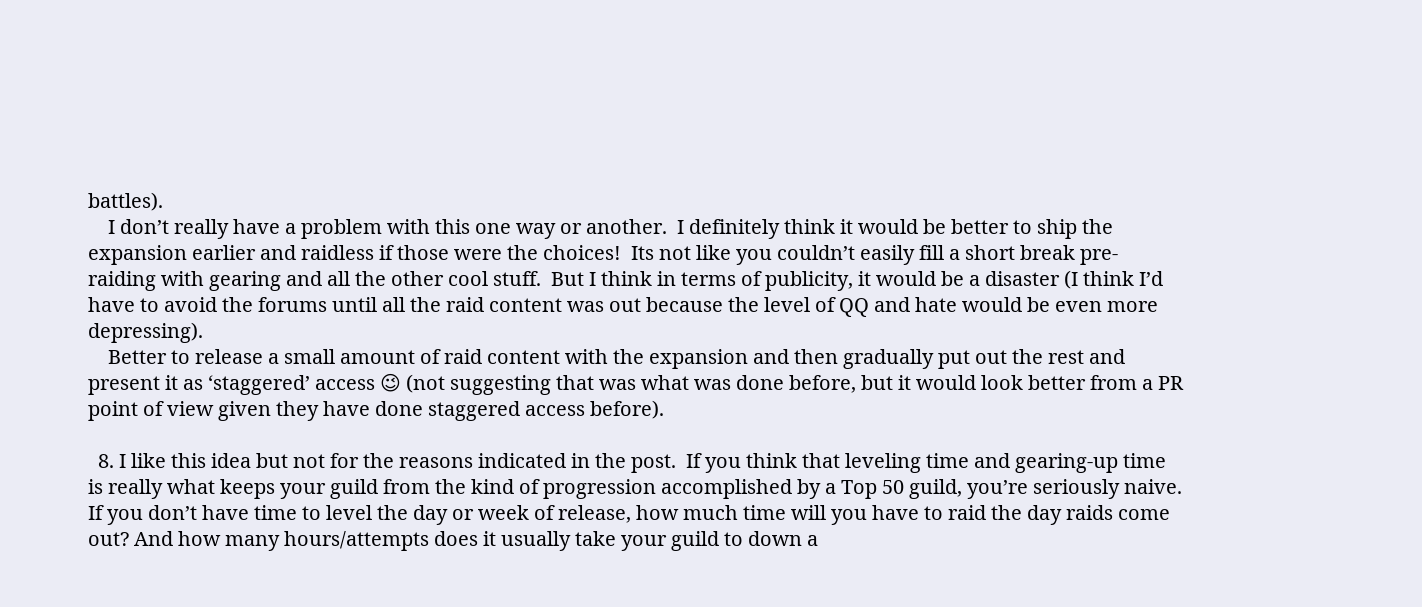battles).
    I don’t really have a problem with this one way or another.  I definitely think it would be better to ship the expansion earlier and raidless if those were the choices!  Its not like you couldn’t easily fill a short break pre-raiding with gearing and all the other cool stuff.  But I think in terms of publicity, it would be a disaster (I think I’d have to avoid the forums until all the raid content was out because the level of QQ and hate would be even more depressing).
    Better to release a small amount of raid content with the expansion and then gradually put out the rest and present it as ‘staggered’ access 😉 (not suggesting that was what was done before, but it would look better from a PR point of view given they have done staggered access before).

  8. I like this idea but not for the reasons indicated in the post.  If you think that leveling time and gearing-up time is really what keeps your guild from the kind of progression accomplished by a Top 50 guild, you’re seriously naive.  If you don’t have time to level the day or week of release, how much time will you have to raid the day raids come out? And how many hours/attempts does it usually take your guild to down a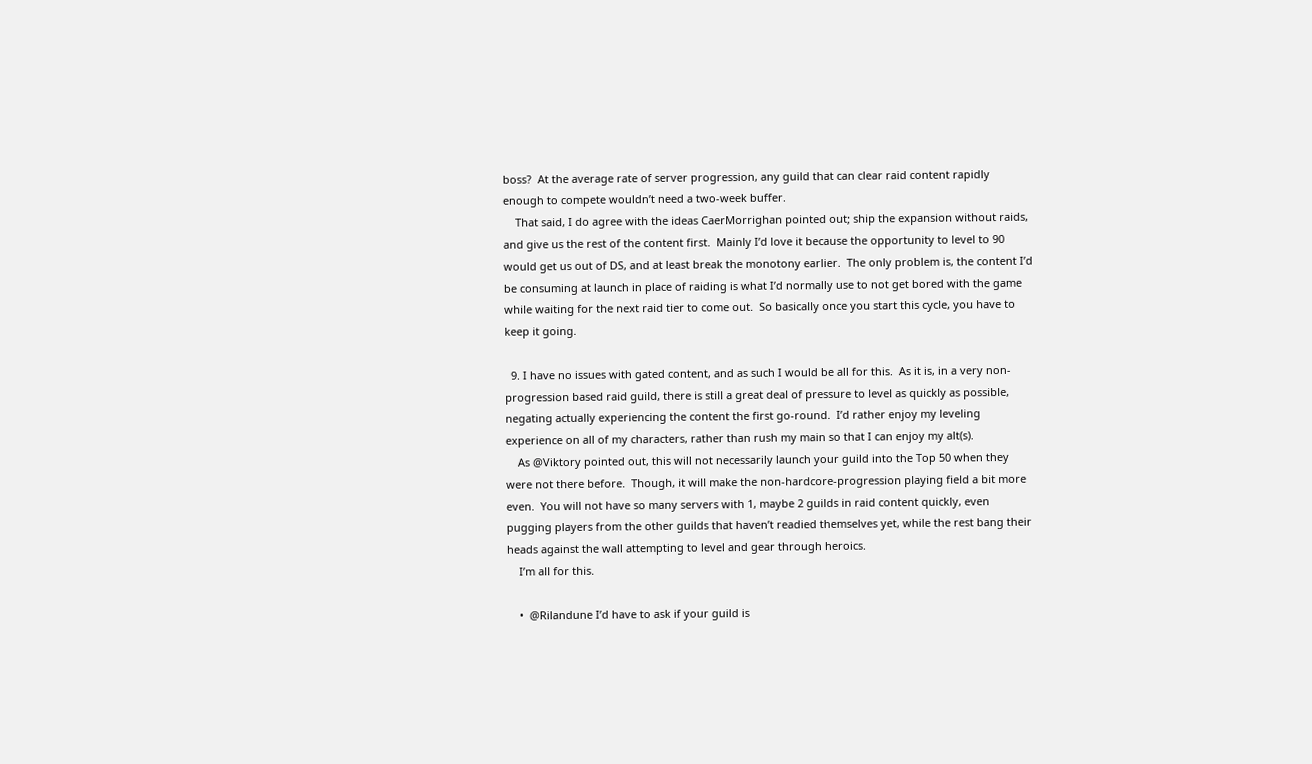boss?  At the average rate of server progression, any guild that can clear raid content rapidly enough to compete wouldn’t need a two-week buffer.
    That said, I do agree with the ideas CaerMorrighan pointed out; ship the expansion without raids, and give us the rest of the content first.  Mainly I’d love it because the opportunity to level to 90 would get us out of DS, and at least break the monotony earlier.  The only problem is, the content I’d be consuming at launch in place of raiding is what I’d normally use to not get bored with the game while waiting for the next raid tier to come out.  So basically once you start this cycle, you have to keep it going.

  9. I have no issues with gated content, and as such I would be all for this.  As it is, in a very non-progression based raid guild, there is still a great deal of pressure to level as quickly as possible, negating actually experiencing the content the first go-round.  I’d rather enjoy my leveling experience on all of my characters, rather than rush my main so that I can enjoy my alt(s).
    As @Viktory pointed out, this will not necessarily launch your guild into the Top 50 when they were not there before.  Though, it will make the non-hardcore-progression playing field a bit more even.  You will not have so many servers with 1, maybe 2 guilds in raid content quickly, even pugging players from the other guilds that haven’t readied themselves yet, while the rest bang their heads against the wall attempting to level and gear through heroics.
    I’m all for this.

    •  @Rilandune I’d have to ask if your guild is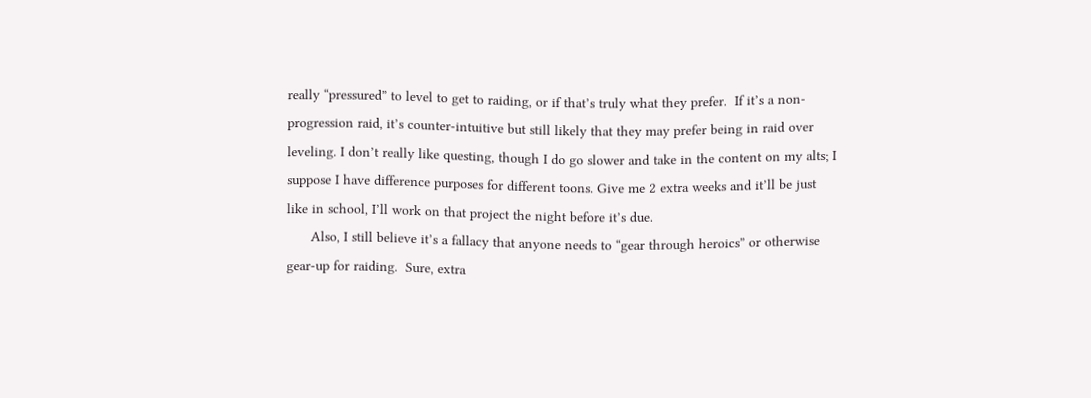really “pressured” to level to get to raiding, or if that’s truly what they prefer.  If it’s a non-progression raid, it’s counter-intuitive but still likely that they may prefer being in raid over leveling. I don’t really like questing, though I do go slower and take in the content on my alts; I suppose I have difference purposes for different toons. Give me 2 extra weeks and it’ll be just like in school, I’ll work on that project the night before it’s due.
      Also, I still believe it’s a fallacy that anyone needs to “gear through heroics” or otherwise gear-up for raiding.  Sure, extra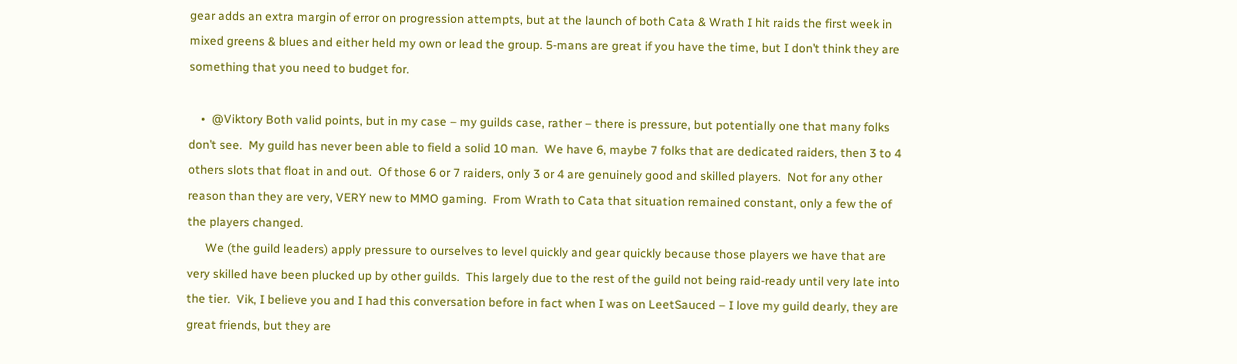gear adds an extra margin of error on progression attempts, but at the launch of both Cata & Wrath I hit raids the first week in mixed greens & blues and either held my own or lead the group. 5-mans are great if you have the time, but I don’t think they are something that you need to budget for.

    •  @Viktory Both valid points, but in my case – my guilds case, rather – there is pressure, but potentially one that many folks don’t see.  My guild has never been able to field a solid 10 man.  We have 6, maybe 7 folks that are dedicated raiders, then 3 to 4 others slots that float in and out.  Of those 6 or 7 raiders, only 3 or 4 are genuinely good and skilled players.  Not for any other reason than they are very, VERY new to MMO gaming.  From Wrath to Cata that situation remained constant, only a few the of the players changed.
      We (the guild leaders) apply pressure to ourselves to level quickly and gear quickly because those players we have that are very skilled have been plucked up by other guilds.  This largely due to the rest of the guild not being raid-ready until very late into the tier.  Vik, I believe you and I had this conversation before in fact when I was on LeetSauced – I love my guild dearly, they are great friends, but they are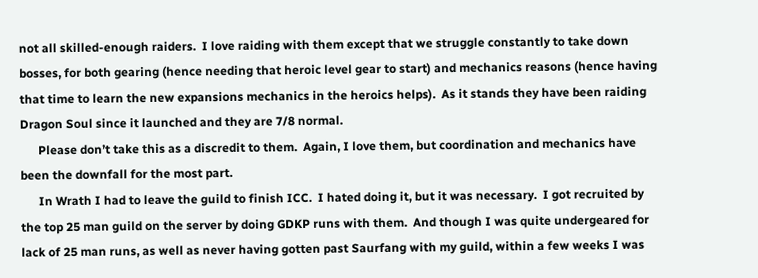not all skilled-enough raiders.  I love raiding with them except that we struggle constantly to take down bosses, for both gearing (hence needing that heroic level gear to start) and mechanics reasons (hence having that time to learn the new expansions mechanics in the heroics helps).  As it stands they have been raiding Dragon Soul since it launched and they are 7/8 normal.
      Please don’t take this as a discredit to them.  Again, I love them, but coordination and mechanics have been the downfall for the most part.
      In Wrath I had to leave the guild to finish ICC.  I hated doing it, but it was necessary.  I got recruited by the top 25 man guild on the server by doing GDKP runs with them.  And though I was quite undergeared for lack of 25 man runs, as well as never having gotten past Saurfang with my guild, within a few weeks I was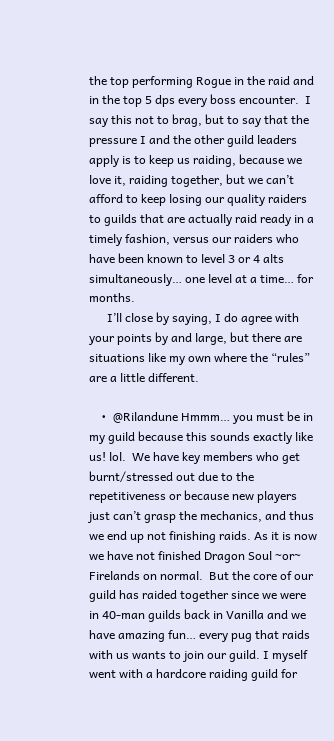the top performing Rogue in the raid and in the top 5 dps every boss encounter.  I say this not to brag, but to say that the pressure I and the other guild leaders apply is to keep us raiding, because we love it, raiding together, but we can’t afford to keep losing our quality raiders to guilds that are actually raid ready in a timely fashion, versus our raiders who have been known to level 3 or 4 alts simultaneously… one level at a time… for months.
      I’ll close by saying, I do agree with your points by and large, but there are situations like my own where the “rules” are a little different.

    •  @Rilandune Hmmm… you must be in my guild because this sounds exactly like us! lol.  We have key members who get burnt/stressed out due to the repetitiveness or because new players just can’t grasp the mechanics, and thus we end up not finishing raids. As it is now we have not finished Dragon Soul ~or~ Firelands on normal.  But the core of our guild has raided together since we were in 40-man guilds back in Vanilla and we have amazing fun… every pug that raids with us wants to join our guild. I myself went with a hardcore raiding guild for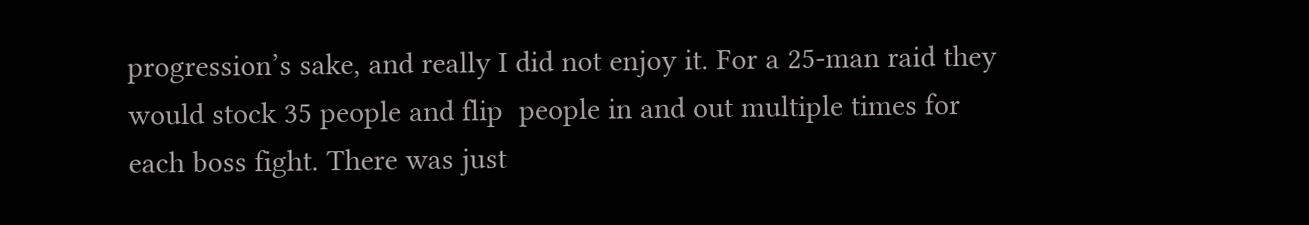progression’s sake, and really I did not enjoy it. For a 25-man raid they would stock 35 people and flip  people in and out multiple times for each boss fight. There was just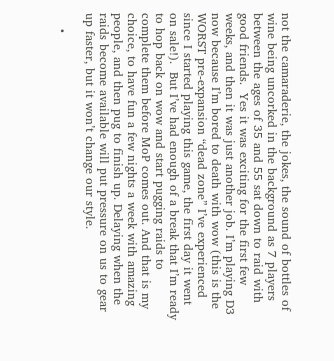not the camaraderie, the jokes, the sound of bottles of wine being uncorked in the background as 7 players between the ages of 35 and 55 sat down to raid with good friends.  Yes it was exciting for the first few weeks, and then it was just another job. I’m playing D3 now because I’m bored to death with wow (this is the WORST pre-expansion “dead zone” I’ve experienced since I started playing this game, the first day it went on sale!).  But I’ve had enough of a break that I’m ready to hop back on wow and start pugging raids to complete them before MoP comes out. And that is my choice, to have fun a few nights a week with amazing people, and then pug to finish up. Delaying when the raids become available will put pressure on us to gear up faster, but it won’t change our style.

    •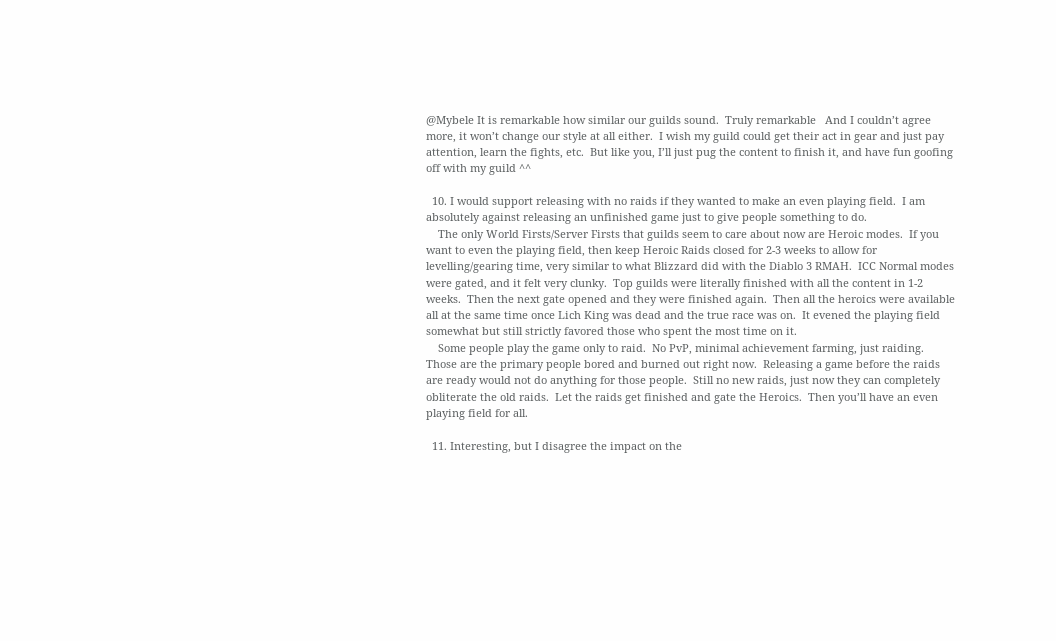@Mybele It is remarkable how similar our guilds sound.  Truly remarkable   And I couldn’t agree more, it won’t change our style at all either.  I wish my guild could get their act in gear and just pay attention, learn the fights, etc.  But like you, I’ll just pug the content to finish it, and have fun goofing off with my guild ^^

  10. I would support releasing with no raids if they wanted to make an even playing field.  I am absolutely against releasing an unfinished game just to give people something to do.
    The only World Firsts/Server Firsts that guilds seem to care about now are Heroic modes.  If you want to even the playing field, then keep Heroic Raids closed for 2-3 weeks to allow for levelling/gearing time, very similar to what Blizzard did with the Diablo 3 RMAH.  ICC Normal modes were gated, and it felt very clunky.  Top guilds were literally finished with all the content in 1-2 weeks.  Then the next gate opened and they were finished again.  Then all the heroics were available all at the same time once Lich King was dead and the true race was on.  It evened the playing field somewhat but still strictly favored those who spent the most time on it.
    Some people play the game only to raid.  No PvP, minimal achievement farming, just raiding.  Those are the primary people bored and burned out right now.  Releasing a game before the raids are ready would not do anything for those people.  Still no new raids, just now they can completely obliterate the old raids.  Let the raids get finished and gate the Heroics.  Then you’ll have an even playing field for all.

  11. Interesting, but I disagree the impact on the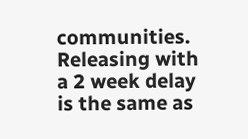communities. Releasing with a 2 week delay is the same as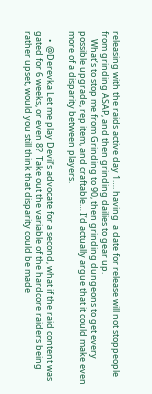releasing with the raids active day 1…. having  a date for release will not stoppeople from grinding ASAP, and then grinding dailies to gear up.
    What’s to stop me from Grinding to 90, then grinding dungeons to get every possible upgrade, rep item, and craftable… I’d actually argue that it could make even more of a disparity between players.

    •  @Derevka Let me play Devil’s advocate for a second, what if the raid content was gated for 6 weeks, or even 8?  Take out the variable of the hardcore raiders being rather upset, would you still think that disparity could be made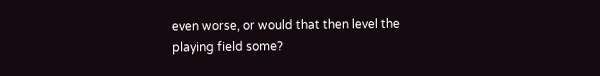even worse, or would that then level the playing field some?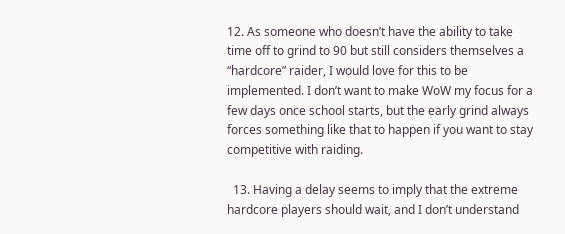12. As someone who doesn’t have the ability to take time off to grind to 90 but still considers themselves a “hardcore” raider, I would love for this to be implemented. I don’t want to make WoW my focus for a few days once school starts, but the early grind always forces something like that to happen if you want to stay competitive with raiding.

  13. Having a delay seems to imply that the extreme hardcore players should wait, and I don’t understand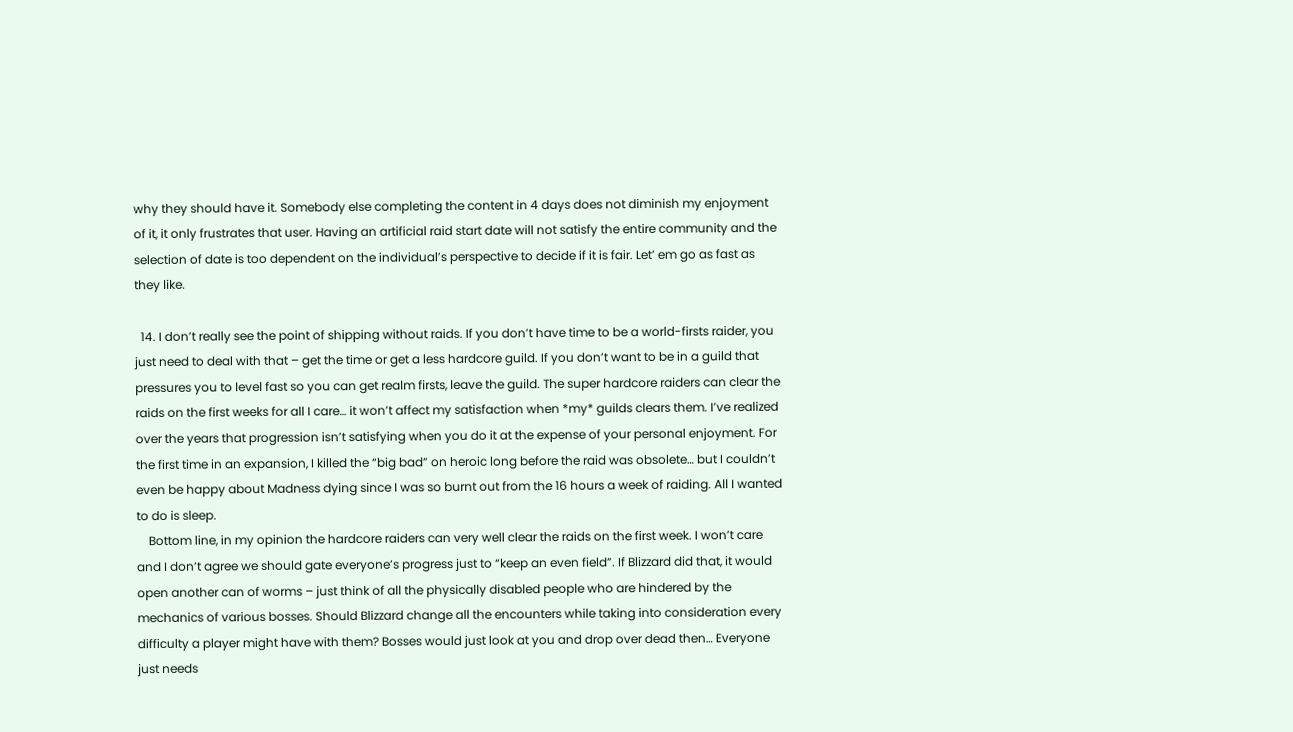why they should have it. Somebody else completing the content in 4 days does not diminish my enjoyment of it, it only frustrates that user. Having an artificial raid start date will not satisfy the entire community and the selection of date is too dependent on the individual’s perspective to decide if it is fair. Let’ em go as fast as they like.

  14. I don’t really see the point of shipping without raids. If you don’t have time to be a world-firsts raider, you just need to deal with that – get the time or get a less hardcore guild. If you don’t want to be in a guild that pressures you to level fast so you can get realm firsts, leave the guild. The super hardcore raiders can clear the raids on the first weeks for all I care… it won’t affect my satisfaction when *my* guilds clears them. I’ve realized over the years that progression isn’t satisfying when you do it at the expense of your personal enjoyment. For the first time in an expansion, I killed the “big bad” on heroic long before the raid was obsolete… but I couldn’t even be happy about Madness dying since I was so burnt out from the 16 hours a week of raiding. All I wanted to do is sleep.
    Bottom line, in my opinion the hardcore raiders can very well clear the raids on the first week. I won’t care and I don’t agree we should gate everyone’s progress just to “keep an even field”. If Blizzard did that, it would open another can of worms – just think of all the physically disabled people who are hindered by the mechanics of various bosses. Should Blizzard change all the encounters while taking into consideration every difficulty a player might have with them? Bosses would just look at you and drop over dead then… Everyone just needs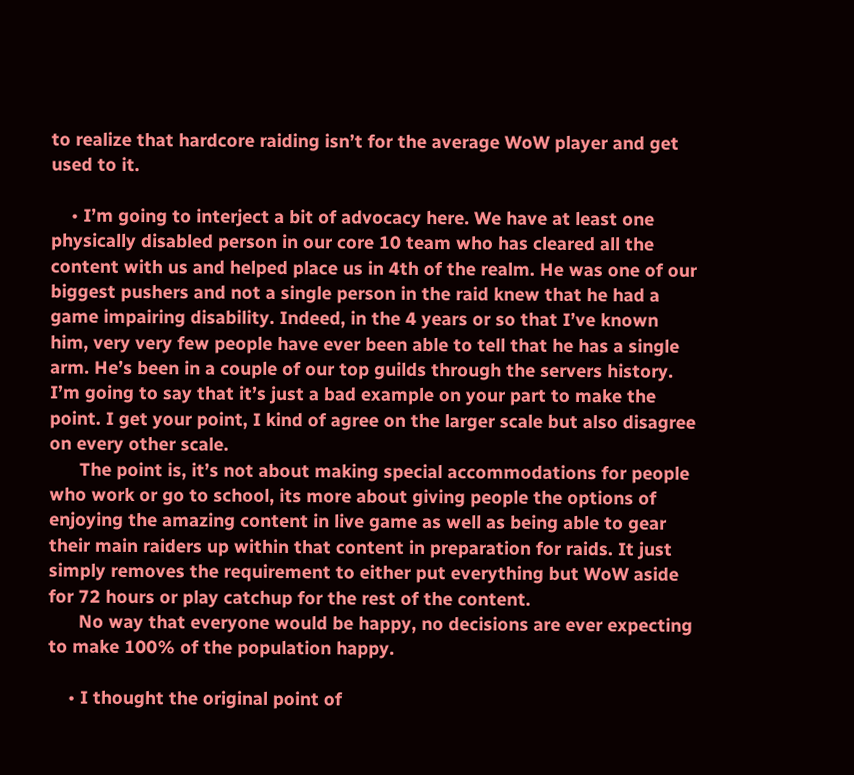to realize that hardcore raiding isn’t for the average WoW player and get used to it.

    • I’m going to interject a bit of advocacy here. We have at least one physically disabled person in our core 10 team who has cleared all the content with us and helped place us in 4th of the realm. He was one of our biggest pushers and not a single person in the raid knew that he had a game impairing disability. Indeed, in the 4 years or so that I’ve known him, very very few people have ever been able to tell that he has a single arm. He’s been in a couple of our top guilds through the servers history. I’m going to say that it’s just a bad example on your part to make the point. I get your point, I kind of agree on the larger scale but also disagree on every other scale.
      The point is, it’s not about making special accommodations for people who work or go to school, its more about giving people the options of enjoying the amazing content in live game as well as being able to gear their main raiders up within that content in preparation for raids. It just simply removes the requirement to either put everything but WoW aside for 72 hours or play catchup for the rest of the content.
      No way that everyone would be happy, no decisions are ever expecting to make 100% of the population happy.

    • I thought the original point of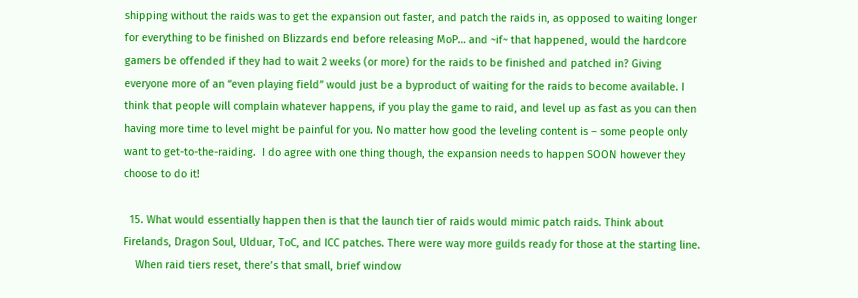shipping without the raids was to get the expansion out faster, and patch the raids in, as opposed to waiting longer for everything to be finished on Blizzards end before releasing MoP… and ~if~ that happened, would the hardcore gamers be offended if they had to wait 2 weeks (or more) for the raids to be finished and patched in? Giving everyone more of an “even playing field” would just be a byproduct of waiting for the raids to become available. I think that people will complain whatever happens, if you play the game to raid, and level up as fast as you can then having more time to level might be painful for you. No matter how good the leveling content is – some people only want to get-to-the-raiding.  I do agree with one thing though, the expansion needs to happen SOON however they choose to do it!

  15. What would essentially happen then is that the launch tier of raids would mimic patch raids. Think about Firelands, Dragon Soul, Ulduar, ToC, and ICC patches. There were way more guilds ready for those at the starting line.
    When raid tiers reset, there’s that small, brief window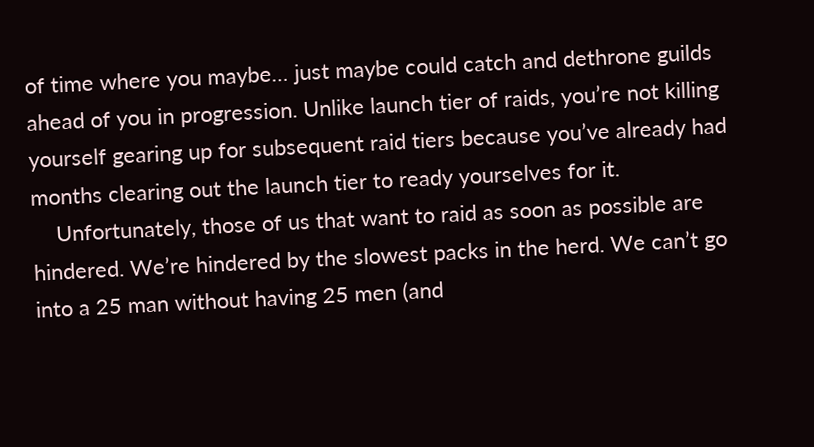of time where you maybe… just maybe could catch and dethrone guilds ahead of you in progression. Unlike launch tier of raids, you’re not killing yourself gearing up for subsequent raid tiers because you’ve already had months clearing out the launch tier to ready yourselves for it.
    Unfortunately, those of us that want to raid as soon as possible are hindered. We’re hindered by the slowest packs in the herd. We can’t go into a 25 man without having 25 men (and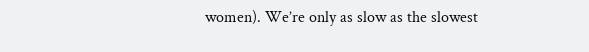women). We’re only as slow as the slowest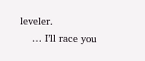leveler.
    … I’ll race you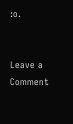:o.


Leave a Comment